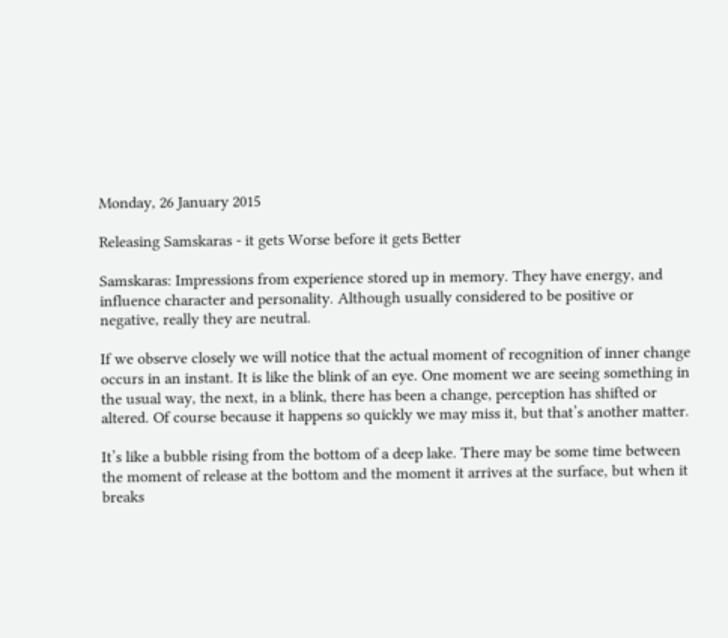Monday, 26 January 2015

Releasing Samskaras - it gets Worse before it gets Better

Samskaras: Impressions from experience stored up in memory. They have energy, and influence character and personality. Although usually considered to be positive or negative, really they are neutral.

If we observe closely we will notice that the actual moment of recognition of inner change occurs in an instant. It is like the blink of an eye. One moment we are seeing something in the usual way, the next, in a blink, there has been a change, perception has shifted or altered. Of course because it happens so quickly we may miss it, but that’s another matter.

It’s like a bubble rising from the bottom of a deep lake. There may be some time between the moment of release at the bottom and the moment it arrives at the surface, but when it breaks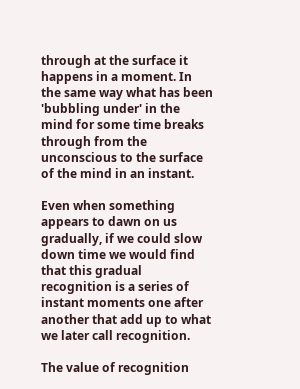through at the surface it happens in a moment. In the same way what has been 'bubbling under' in the mind for some time breaks through from the unconscious to the surface of the mind in an instant.

Even when something appears to dawn on us gradually, if we could slow down time we would find that this gradual recognition is a series of instant moments one after another that add up to what we later call recognition.

The value of recognition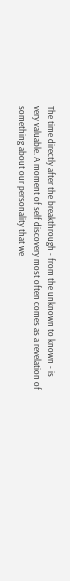The time directly after the breakthrough - from the unknown to known - is very valuable. A moment of self discovery most often comes as a revelation of something about our personality that we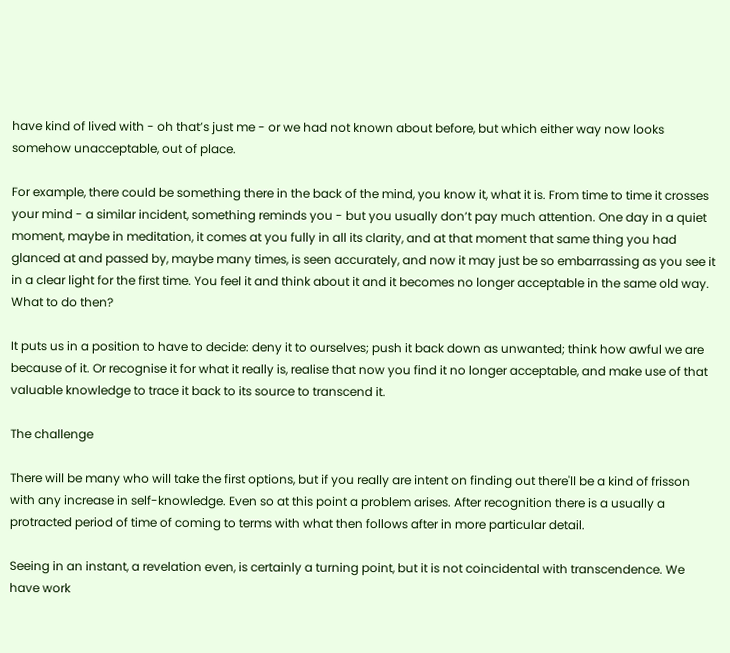have kind of lived with - oh that’s just me - or we had not known about before, but which either way now looks somehow unacceptable, out of place.

For example, there could be something there in the back of the mind, you know it, what it is. From time to time it crosses your mind - a similar incident, something reminds you - but you usually don’t pay much attention. One day in a quiet moment, maybe in meditation, it comes at you fully in all its clarity, and at that moment that same thing you had glanced at and passed by, maybe many times, is seen accurately, and now it may just be so embarrassing as you see it in a clear light for the first time. You feel it and think about it and it becomes no longer acceptable in the same old way. What to do then?

It puts us in a position to have to decide: deny it to ourselves; push it back down as unwanted; think how awful we are because of it. Or recognise it for what it really is, realise that now you find it no longer acceptable, and make use of that valuable knowledge to trace it back to its source to transcend it.

The challenge

There will be many who will take the first options, but if you really are intent on finding out there'll be a kind of frisson with any increase in self-knowledge. Even so at this point a problem arises. After recognition there is a usually a protracted period of time of coming to terms with what then follows after in more particular detail.

Seeing in an instant, a revelation even, is certainly a turning point, but it is not coincidental with transcendence. We have work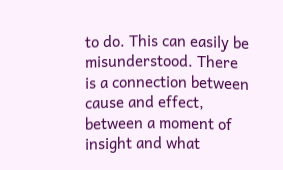to do. This can easily be misunderstood. There is a connection between cause and effect, between a moment of insight and what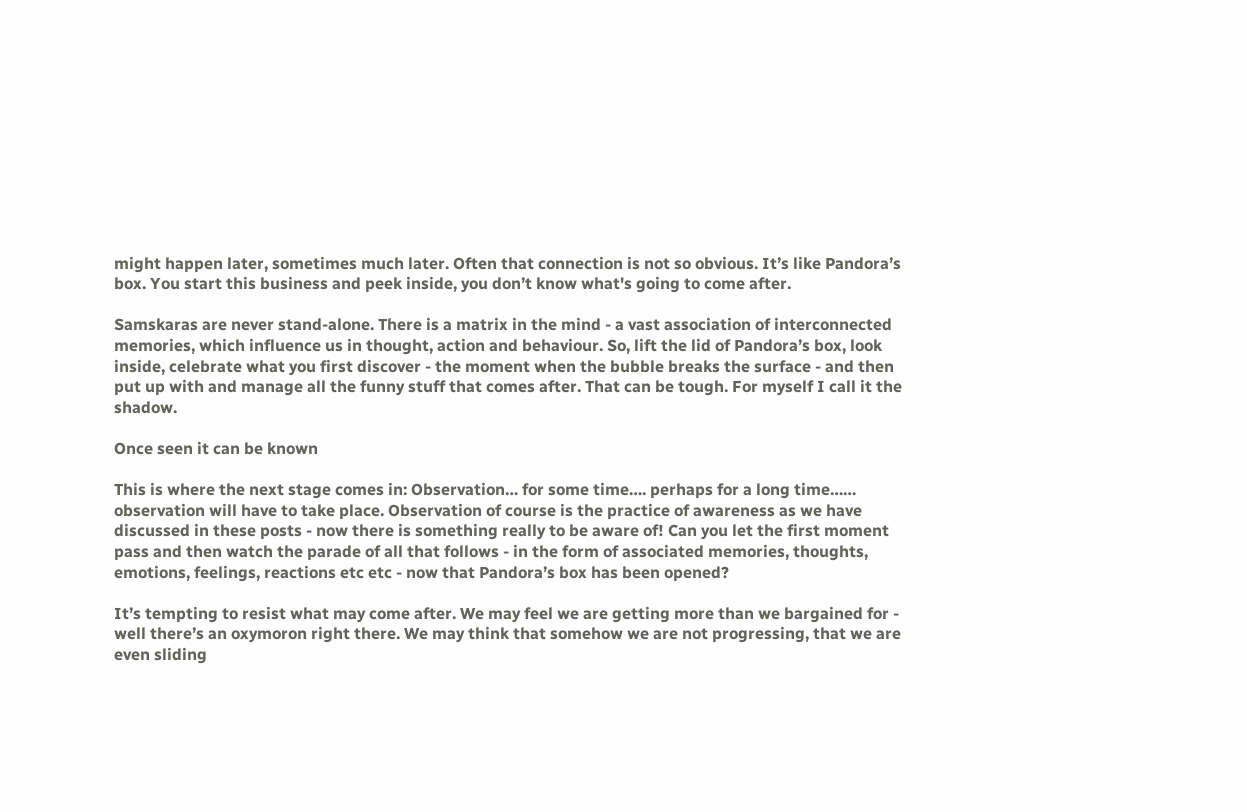might happen later, sometimes much later. Often that connection is not so obvious. It’s like Pandora’s box. You start this business and peek inside, you don’t know what's going to come after.

Samskaras are never stand-alone. There is a matrix in the mind - a vast association of interconnected memories, which influence us in thought, action and behaviour. So, lift the lid of Pandora’s box, look inside, celebrate what you first discover - the moment when the bubble breaks the surface - and then put up with and manage all the funny stuff that comes after. That can be tough. For myself I call it the shadow.

Once seen it can be known

This is where the next stage comes in: Observation… for some time…. perhaps for a long time…… observation will have to take place. Observation of course is the practice of awareness as we have discussed in these posts - now there is something really to be aware of! Can you let the first moment pass and then watch the parade of all that follows - in the form of associated memories, thoughts, emotions, feelings, reactions etc etc - now that Pandora’s box has been opened?

It’s tempting to resist what may come after. We may feel we are getting more than we bargained for - well there’s an oxymoron right there. We may think that somehow we are not progressing, that we are even sliding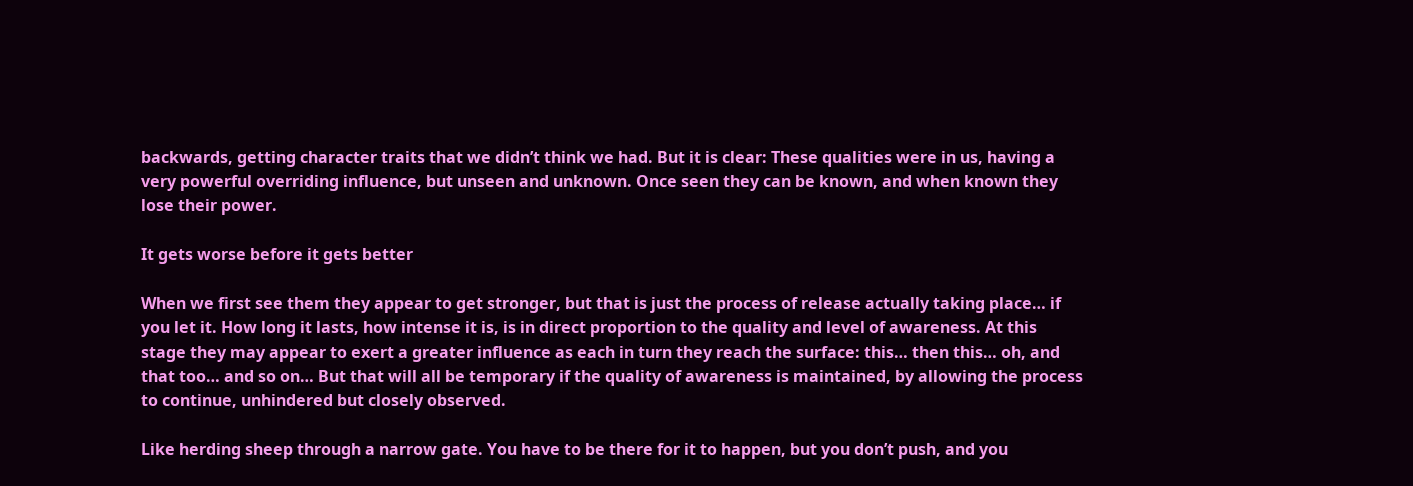backwards, getting character traits that we didn’t think we had. But it is clear: These qualities were in us, having a very powerful overriding influence, but unseen and unknown. Once seen they can be known, and when known they lose their power.

It gets worse before it gets better

When we first see them they appear to get stronger, but that is just the process of release actually taking place… if you let it. How long it lasts, how intense it is, is in direct proportion to the quality and level of awareness. At this stage they may appear to exert a greater influence as each in turn they reach the surface: this… then this… oh, and that too… and so on… But that will all be temporary if the quality of awareness is maintained, by allowing the process to continue, unhindered but closely observed.

Like herding sheep through a narrow gate. You have to be there for it to happen, but you don’t push, and you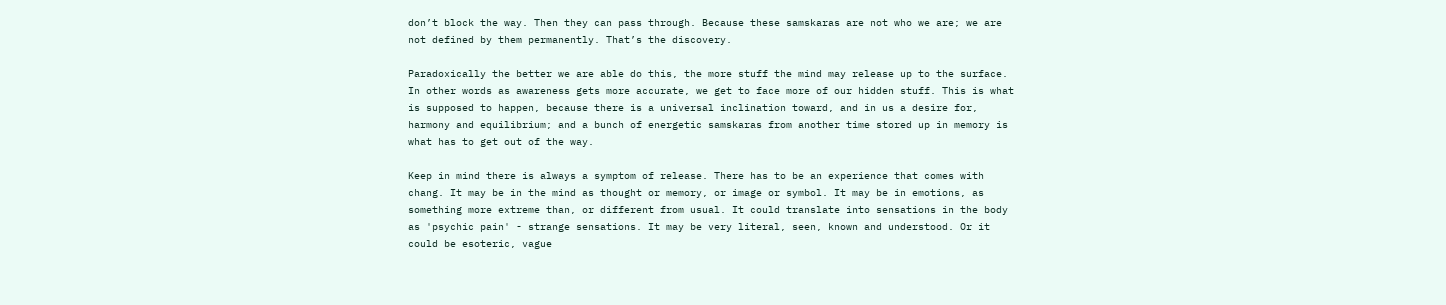don’t block the way. Then they can pass through. Because these samskaras are not who we are; we are not defined by them permanently. That’s the discovery.

Paradoxically the better we are able do this, the more stuff the mind may release up to the surface. In other words as awareness gets more accurate, we get to face more of our hidden stuff. This is what is supposed to happen, because there is a universal inclination toward, and in us a desire for, harmony and equilibrium; and a bunch of energetic samskaras from another time stored up in memory is what has to get out of the way.

Keep in mind there is always a symptom of release. There has to be an experience that comes with chang. It may be in the mind as thought or memory, or image or symbol. It may be in emotions, as something more extreme than, or different from usual. It could translate into sensations in the body as 'psychic pain' - strange sensations. It may be very literal, seen, known and understood. Or it could be esoteric, vague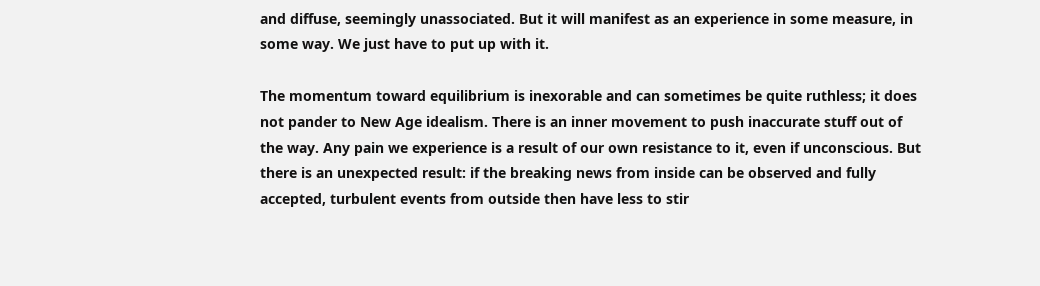and diffuse, seemingly unassociated. But it will manifest as an experience in some measure, in some way. We just have to put up with it.

The momentum toward equilibrium is inexorable and can sometimes be quite ruthless; it does not pander to New Age idealism. There is an inner movement to push inaccurate stuff out of the way. Any pain we experience is a result of our own resistance to it, even if unconscious. But there is an unexpected result: if the breaking news from inside can be observed and fully accepted, turbulent events from outside then have less to stir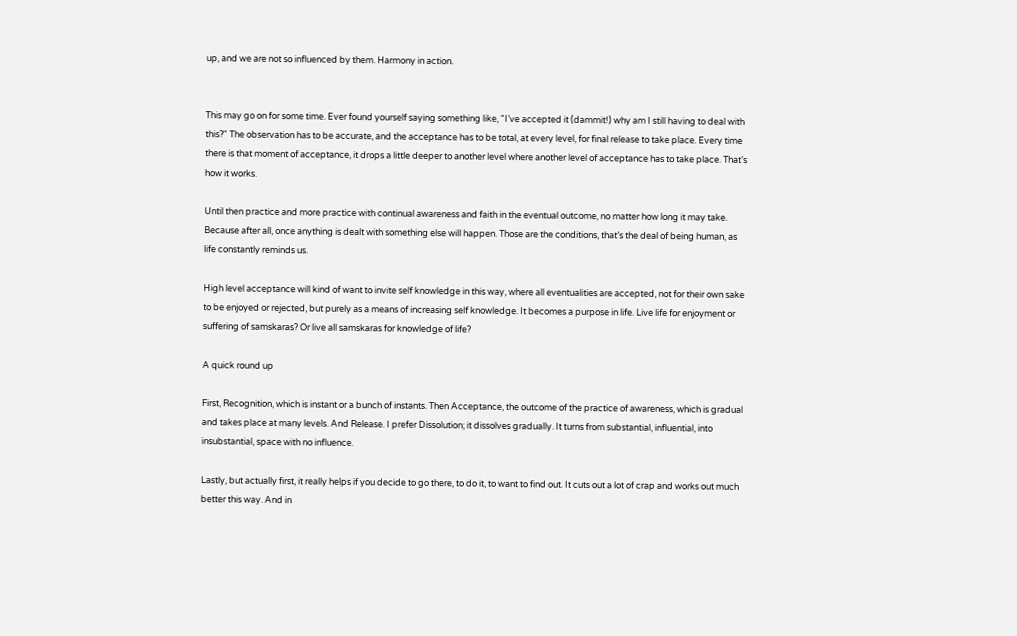up, and we are not so influenced by them. Harmony in action.


This may go on for some time. Ever found yourself saying something like, "I’ve accepted it (dammit!) why am I still having to deal with this?" The observation has to be accurate, and the acceptance has to be total, at every level, for final release to take place. Every time there is that moment of acceptance, it drops a little deeper to another level where another level of acceptance has to take place. That’s how it works.

Until then practice and more practice with continual awareness and faith in the eventual outcome, no matter how long it may take. Because after all, once anything is dealt with something else will happen. Those are the conditions, that’s the deal of being human, as life constantly reminds us.

High level acceptance will kind of want to invite self knowledge in this way, where all eventualities are accepted, not for their own sake to be enjoyed or rejected, but purely as a means of increasing self knowledge. It becomes a purpose in life. Live life for enjoyment or suffering of samskaras? Or live all samskaras for knowledge of life?

A quick round up

First, Recognition, which is instant or a bunch of instants. Then Acceptance, the outcome of the practice of awareness, which is gradual and takes place at many levels. And Release. I prefer Dissolution; it dissolves gradually. It turns from substantial, influential, into insubstantial, space with no influence.

Lastly, but actually first, it really helps if you decide to go there, to do it, to want to find out. It cuts out a lot of crap and works out much better this way. And in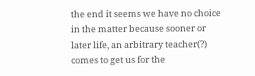the end it seems we have no choice in the matter because sooner or later life, an arbitrary teacher(?) comes to get us for the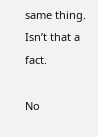same thing. Isn’t that a fact.

No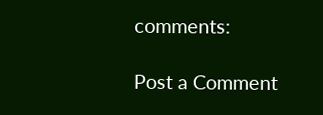comments:

Post a Comment